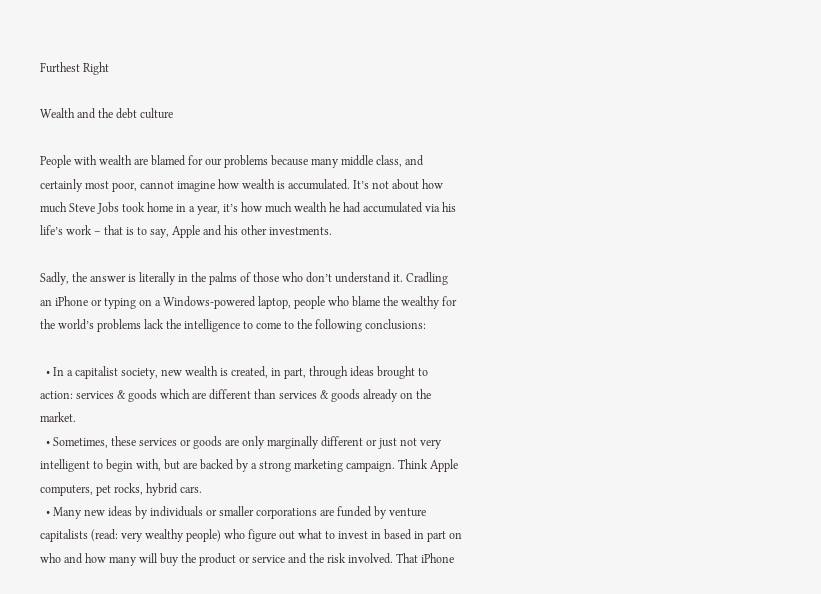Furthest Right

Wealth and the debt culture

People with wealth are blamed for our problems because many middle class, and certainly most poor, cannot imagine how wealth is accumulated. It’s not about how much Steve Jobs took home in a year, it’s how much wealth he had accumulated via his life’s work – that is to say, Apple and his other investments.

Sadly, the answer is literally in the palms of those who don’t understand it. Cradling an iPhone or typing on a Windows-powered laptop, people who blame the wealthy for the world’s problems lack the intelligence to come to the following conclusions:

  • In a capitalist society, new wealth is created, in part, through ideas brought to action: services & goods which are different than services & goods already on the market.
  • Sometimes, these services or goods are only marginally different or just not very intelligent to begin with, but are backed by a strong marketing campaign. Think Apple computers, pet rocks, hybrid cars.
  • Many new ideas by individuals or smaller corporations are funded by venture capitalists (read: very wealthy people) who figure out what to invest in based in part on who and how many will buy the product or service and the risk involved. That iPhone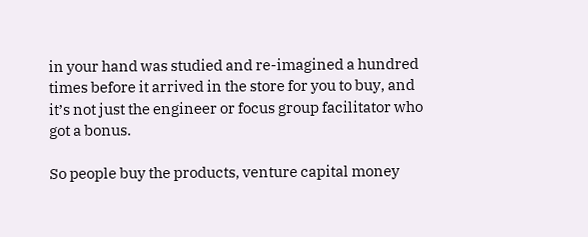in your hand was studied and re-imagined a hundred times before it arrived in the store for you to buy, and it’s not just the engineer or focus group facilitator who got a bonus.

So people buy the products, venture capital money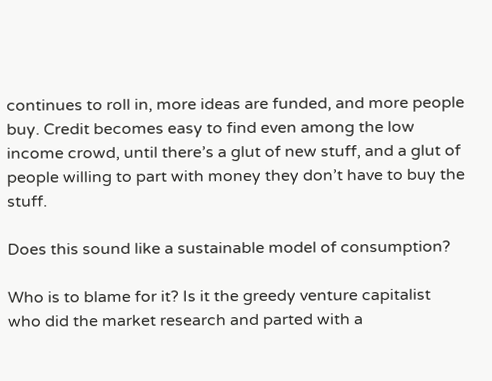continues to roll in, more ideas are funded, and more people buy. Credit becomes easy to find even among the low income crowd, until there’s a glut of new stuff, and a glut of people willing to part with money they don’t have to buy the stuff.

Does this sound like a sustainable model of consumption?

Who is to blame for it? Is it the greedy venture capitalist who did the market research and parted with a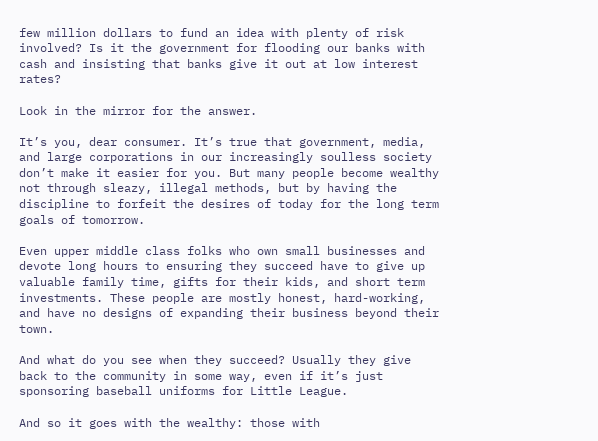few million dollars to fund an idea with plenty of risk involved? Is it the government for flooding our banks with cash and insisting that banks give it out at low interest rates?

Look in the mirror for the answer.

It’s you, dear consumer. It’s true that government, media, and large corporations in our increasingly soulless society don’t make it easier for you. But many people become wealthy not through sleazy, illegal methods, but by having the discipline to forfeit the desires of today for the long term goals of tomorrow.

Even upper middle class folks who own small businesses and devote long hours to ensuring they succeed have to give up valuable family time, gifts for their kids, and short term investments. These people are mostly honest, hard-working, and have no designs of expanding their business beyond their town.

And what do you see when they succeed? Usually they give back to the community in some way, even if it’s just sponsoring baseball uniforms for Little League.

And so it goes with the wealthy: those with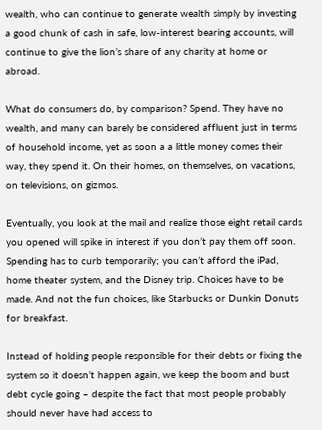wealth, who can continue to generate wealth simply by investing a good chunk of cash in safe, low-interest bearing accounts, will continue to give the lion’s share of any charity at home or abroad.

What do consumers do, by comparison? Spend. They have no wealth, and many can barely be considered affluent just in terms of household income, yet as soon a a little money comes their way, they spend it. On their homes, on themselves, on vacations, on televisions, on gizmos.

Eventually, you look at the mail and realize those eight retail cards you opened will spike in interest if you don’t pay them off soon. Spending has to curb temporarily; you can’t afford the iPad, home theater system, and the Disney trip. Choices have to be made. And not the fun choices, like Starbucks or Dunkin Donuts for breakfast.

Instead of holding people responsible for their debts or fixing the system so it doesn’t happen again, we keep the boom and bust debt cycle going – despite the fact that most people probably should never have had access to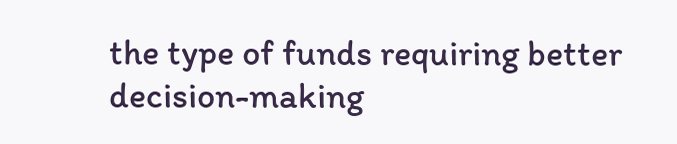the type of funds requiring better decision-making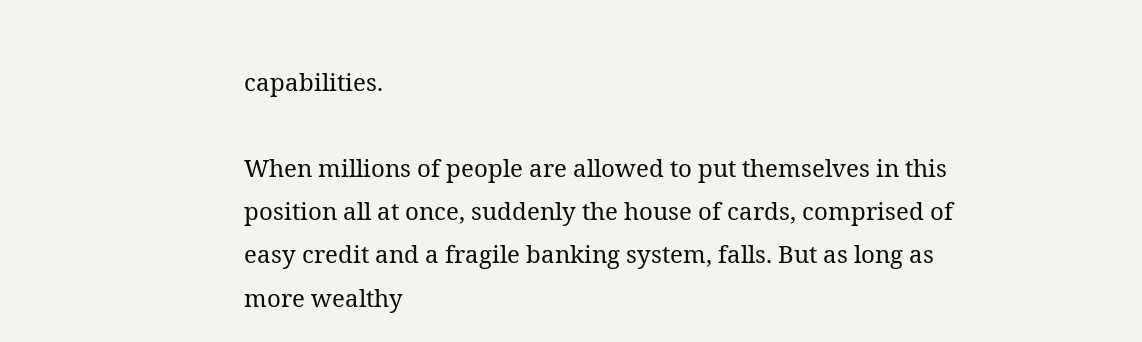capabilities.

When millions of people are allowed to put themselves in this position all at once, suddenly the house of cards, comprised of easy credit and a fragile banking system, falls. But as long as more wealthy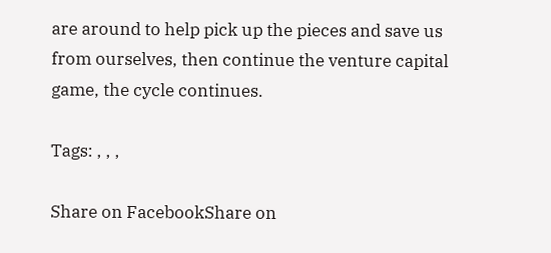are around to help pick up the pieces and save us from ourselves, then continue the venture capital game, the cycle continues.

Tags: , , ,

Share on FacebookShare on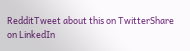RedditTweet about this on TwitterShare on LinkedIn